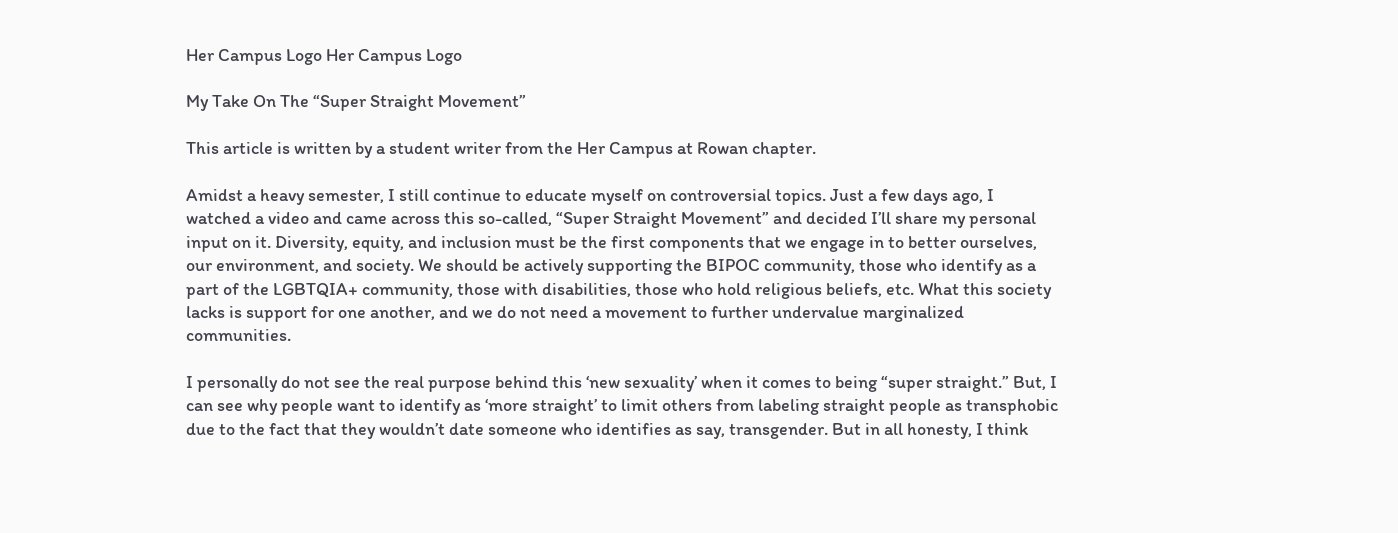Her Campus Logo Her Campus Logo

My Take On The “Super Straight Movement”

This article is written by a student writer from the Her Campus at Rowan chapter.

Amidst a heavy semester, I still continue to educate myself on controversial topics. Just a few days ago, I watched a video and came across this so-called, “Super Straight Movement” and decided I’ll share my personal input on it. Diversity, equity, and inclusion must be the first components that we engage in to better ourselves, our environment, and society. We should be actively supporting the BIPOC community, those who identify as a part of the LGBTQIA+ community, those with disabilities, those who hold religious beliefs, etc. What this society lacks is support for one another, and we do not need a movement to further undervalue marginalized communities.

I personally do not see the real purpose behind this ‘new sexuality’ when it comes to being “super straight.” But, I can see why people want to identify as ‘more straight’ to limit others from labeling straight people as transphobic due to the fact that they wouldn’t date someone who identifies as say, transgender. But in all honesty, I think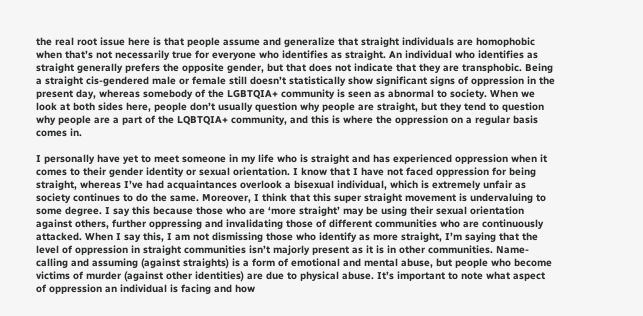the real root issue here is that people assume and generalize that straight individuals are homophobic when that’s not necessarily true for everyone who identifies as straight. An individual who identifies as straight generally prefers the opposite gender, but that does not indicate that they are transphobic. Being a straight cis-gendered male or female still doesn’t statistically show significant signs of oppression in the present day, whereas somebody of the LGBTQIA+ community is seen as abnormal to society. When we look at both sides here, people don’t usually question why people are straight, but they tend to question why people are a part of the LQBTQIA+ community, and this is where the oppression on a regular basis comes in.

I personally have yet to meet someone in my life who is straight and has experienced oppression when it comes to their gender identity or sexual orientation. I know that I have not faced oppression for being straight, whereas I’ve had acquaintances overlook a bisexual individual, which is extremely unfair as society continues to do the same. Moreover, I think that this super straight movement is undervaluing to some degree. I say this because those who are ‘more straight’ may be using their sexual orientation against others, further oppressing and invalidating those of different communities who are continuously attacked. When I say this, I am not dismissing those who identify as more straight, I’m saying that the level of oppression in straight communities isn’t majorly present as it is in other communities. Name-calling and assuming (against straights) is a form of emotional and mental abuse, but people who become victims of murder (against other identities) are due to physical abuse. It’s important to note what aspect of oppression an individual is facing and how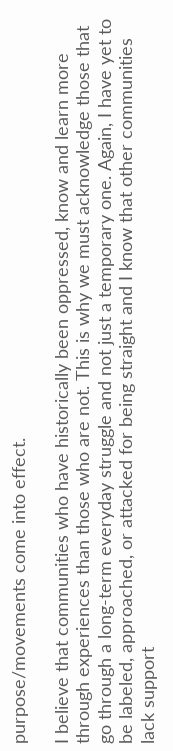purpose/movements come into effect.

I believe that communities who have historically been oppressed, know and learn more through experiences than those who are not. This is why we must acknowledge those that go through a long-term everyday struggle and not just a temporary one. Again, I have yet to be labeled, approached, or attacked for being straight and I know that other communities lack support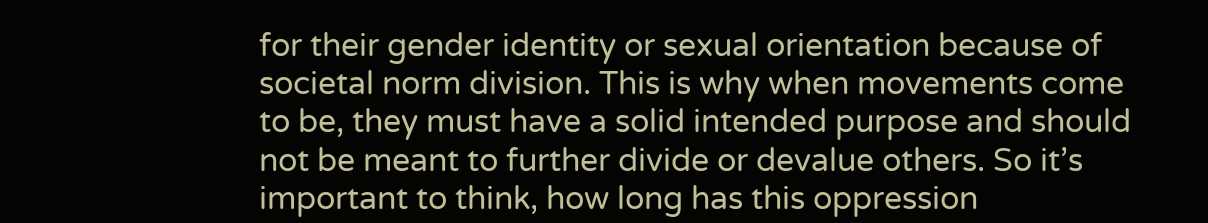for their gender identity or sexual orientation because of societal norm division. This is why when movements come to be, they must have a solid intended purpose and should not be meant to further divide or devalue others. So it’s important to think, how long has this oppression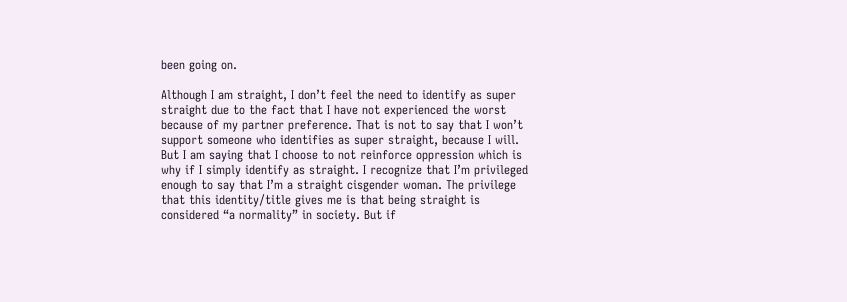been going on.

Although I am straight, I don’t feel the need to identify as super straight due to the fact that I have not experienced the worst because of my partner preference. That is not to say that I won’t support someone who identifies as super straight, because I will. But I am saying that I choose to not reinforce oppression which is why if I simply identify as straight. I recognize that I’m privileged enough to say that I’m a straight cisgender woman. The privilege that this identity/title gives me is that being straight is considered “a normality” in society. But if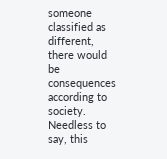someone classified as different, there would be consequences according to society. Needless to say, this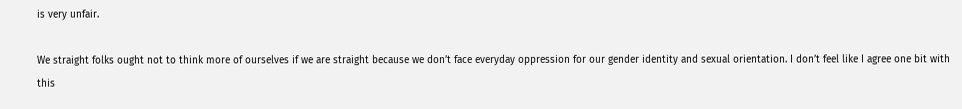is very unfair.

We straight folks ought not to think more of ourselves if we are straight because we don’t face everyday oppression for our gender identity and sexual orientation. I don’t feel like I agree one bit with this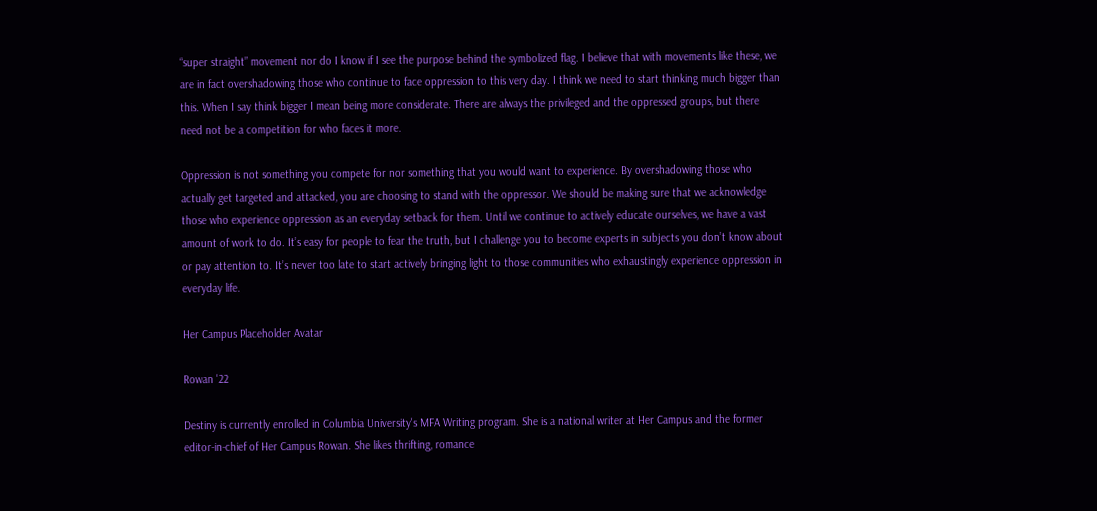“super straight” movement nor do I know if I see the purpose behind the symbolized flag. I believe that with movements like these, we are in fact overshadowing those who continue to face oppression to this very day. I think we need to start thinking much bigger than this. When I say think bigger I mean being more considerate. There are always the privileged and the oppressed groups, but there need not be a competition for who faces it more.

Oppression is not something you compete for nor something that you would want to experience. By overshadowing those who actually get targeted and attacked, you are choosing to stand with the oppressor. We should be making sure that we acknowledge those who experience oppression as an everyday setback for them. Until we continue to actively educate ourselves, we have a vast amount of work to do. It’s easy for people to fear the truth, but I challenge you to become experts in subjects you don’t know about or pay attention to. It’s never too late to start actively bringing light to those communities who exhaustingly experience oppression in everyday life.

Her Campus Placeholder Avatar

Rowan '22

Destiny is currently enrolled in Columbia University's MFA Writing program. She is a national writer at Her Campus and the former editor-in-chief of Her Campus Rowan. She likes thrifting, romance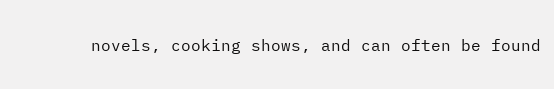novels, cooking shows, and can often be found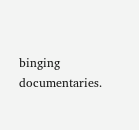binging documentaries.